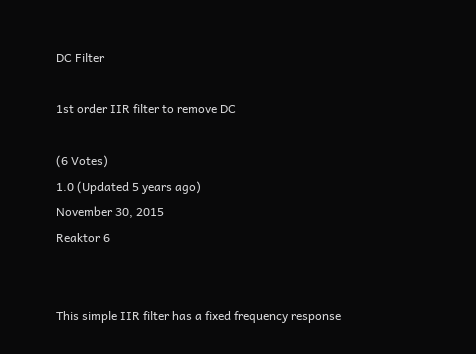DC Filter

1st order IIR filter to remove DC

(6 Votes)
1.0 (Updated 5 years ago)
November 30, 2015
Reaktor 6


This simple IIR filter has a fixed frequency response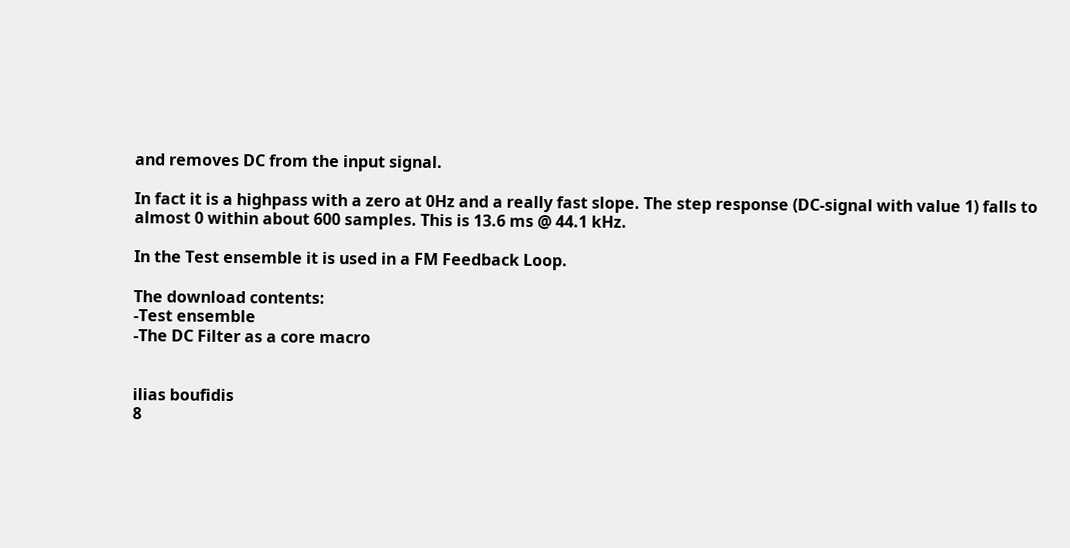and removes DC from the input signal.

In fact it is a highpass with a zero at 0Hz and a really fast slope. The step response (DC-signal with value 1) falls to almost 0 within about 600 samples. This is 13.6 ms @ 44.1 kHz.

In the Test ensemble it is used in a FM Feedback Loop.

The download contents:
-Test ensemble
-The DC Filter as a core macro


ilias boufidis
8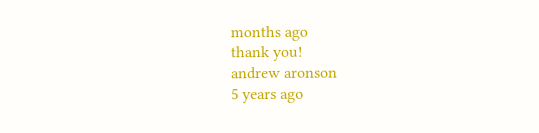months ago
thank you!
andrew aronson
5 years ago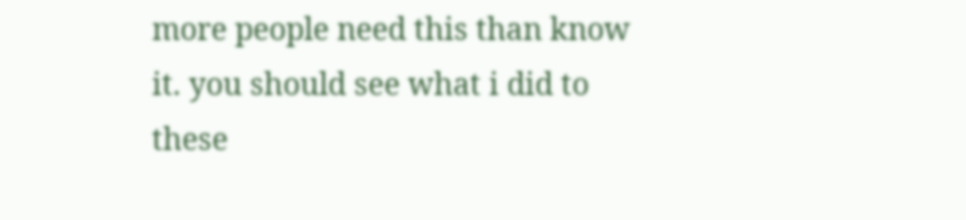more people need this than know it. you should see what i did to these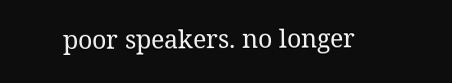poor speakers. no longer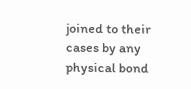joined to their cases by any physical bond